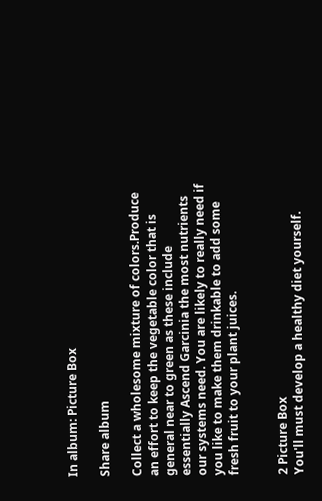In album: Picture Box

Share album

Collect a wholesome mixture of colors.Produce an effort to keep the vegetable color that is general near to green as these include essentially Ascend Garcinia the most nutrients our systems need. You are likely to really need if you like to make them drinkable to add some fresh fruit to your plant juices.


2 Picture Box
You'll must develop a healthy diet yourself.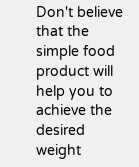Don't believe that the simple food product will help you to achieve the desired weight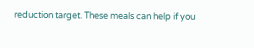reduction target. These meals can help if you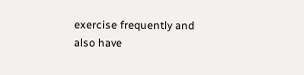exercise frequently and also have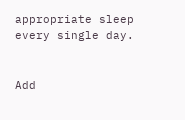appropriate sleep every single day.


Add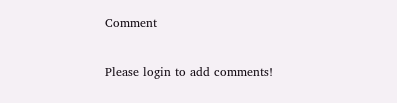Comment

Please login to add comments!